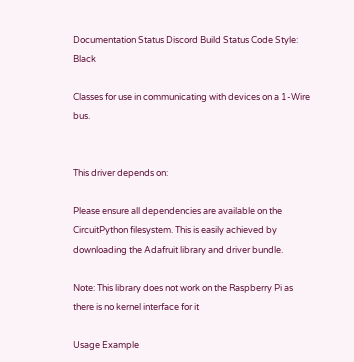Documentation Status Discord Build Status Code Style: Black

Classes for use in communicating with devices on a 1-Wire bus.


This driver depends on:

Please ensure all dependencies are available on the CircuitPython filesystem. This is easily achieved by downloading the Adafruit library and driver bundle.

Note: This library does not work on the Raspberry Pi as there is no kernel interface for it

Usage Example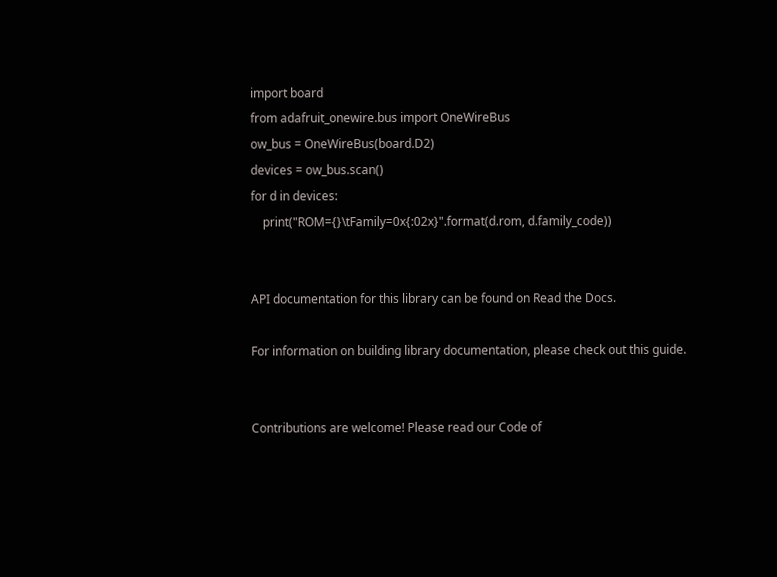import board
from adafruit_onewire.bus import OneWireBus
ow_bus = OneWireBus(board.D2)
devices = ow_bus.scan()
for d in devices:
    print("ROM={}\tFamily=0x{:02x}".format(d.rom, d.family_code))


API documentation for this library can be found on Read the Docs.

For information on building library documentation, please check out this guide.


Contributions are welcome! Please read our Code of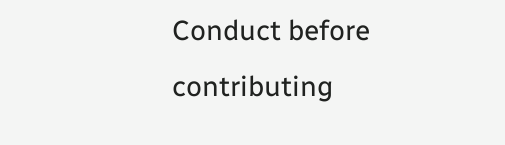Conduct before contributing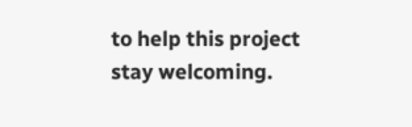to help this project stay welcoming.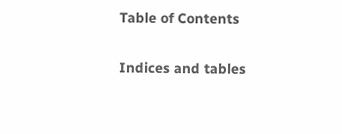Table of Contents


Indices and tables